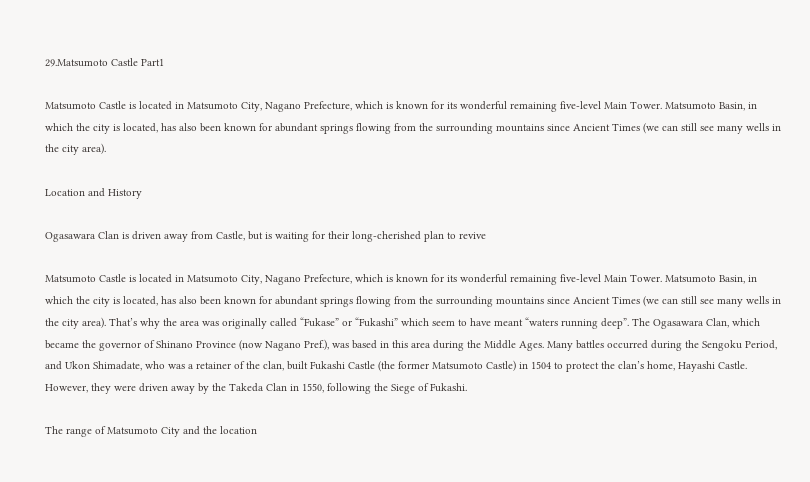29.Matsumoto Castle Part1

Matsumoto Castle is located in Matsumoto City, Nagano Prefecture, which is known for its wonderful remaining five-level Main Tower. Matsumoto Basin, in which the city is located, has also been known for abundant springs flowing from the surrounding mountains since Ancient Times (we can still see many wells in the city area).

Location and History

Ogasawara Clan is driven away from Castle, but is waiting for their long-cherished plan to revive

Matsumoto Castle is located in Matsumoto City, Nagano Prefecture, which is known for its wonderful remaining five-level Main Tower. Matsumoto Basin, in which the city is located, has also been known for abundant springs flowing from the surrounding mountains since Ancient Times (we can still see many wells in the city area). That’s why the area was originally called “Fukase” or “Fukashi” which seem to have meant “waters running deep”. The Ogasawara Clan, which became the governor of Shinano Province (now Nagano Pref.), was based in this area during the Middle Ages. Many battles occurred during the Sengoku Period, and Ukon Shimadate, who was a retainer of the clan, built Fukashi Castle (the former Matsumoto Castle) in 1504 to protect the clan’s home, Hayashi Castle. However, they were driven away by the Takeda Clan in 1550, following the Siege of Fukashi.

The range of Matsumoto City and the location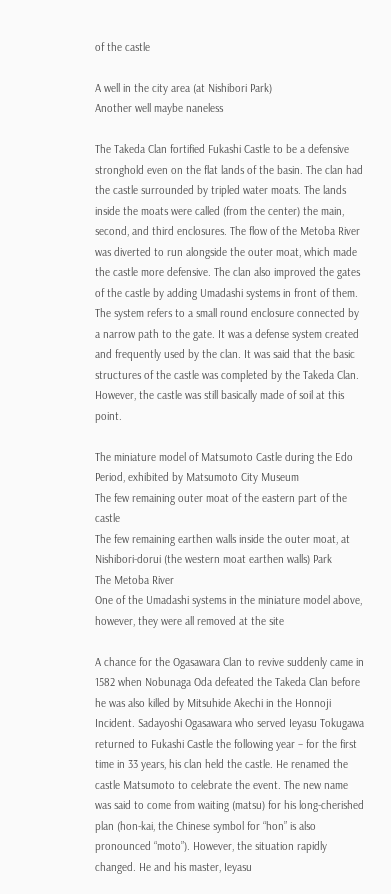of the castle

A well in the city area (at Nishibori Park)
Another well maybe naneless

The Takeda Clan fortified Fukashi Castle to be a defensive stronghold even on the flat lands of the basin. The clan had the castle surrounded by tripled water moats. The lands inside the moats were called (from the center) the main, second, and third enclosures. The flow of the Metoba River was diverted to run alongside the outer moat, which made the castle more defensive. The clan also improved the gates of the castle by adding Umadashi systems in front of them. The system refers to a small round enclosure connected by a narrow path to the gate. It was a defense system created and frequently used by the clan. It was said that the basic structures of the castle was completed by the Takeda Clan. However, the castle was still basically made of soil at this point.

The miniature model of Matsumoto Castle during the Edo Period, exhibited by Matsumoto City Museum
The few remaining outer moat of the eastern part of the castle
The few remaining earthen walls inside the outer moat, at Nishibori-dorui (the western moat earthen walls) Park
The Metoba River
One of the Umadashi systems in the miniature model above, however, they were all removed at the site

A chance for the Ogasawara Clan to revive suddenly came in 1582 when Nobunaga Oda defeated the Takeda Clan before he was also killed by Mitsuhide Akechi in the Honnoji Incident. Sadayoshi Ogasawara who served Ieyasu Tokugawa returned to Fukashi Castle the following year – for the first time in 33 years, his clan held the castle. He renamed the castle Matsumoto to celebrate the event. The new name was said to come from waiting (matsu) for his long-cherished plan (hon-kai, the Chinese symbol for “hon” is also pronounced “moto”). However, the situation rapidly changed. He and his master, Ieyasu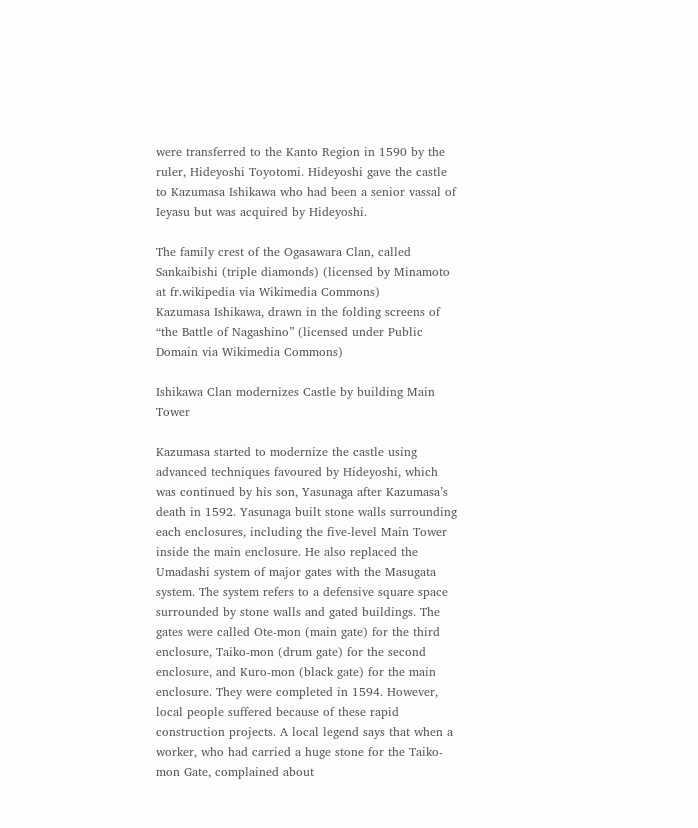were transferred to the Kanto Region in 1590 by the ruler, Hideyoshi Toyotomi. Hideyoshi gave the castle to Kazumasa Ishikawa who had been a senior vassal of Ieyasu but was acquired by Hideyoshi.

The family crest of the Ogasawara Clan, called Sankaibishi (triple diamonds) (licensed by Minamoto at fr.wikipedia via Wikimedia Commons)
Kazumasa Ishikawa, drawn in the folding screens of “the Battle of Nagashino” (licensed under Public Domain via Wikimedia Commons)

Ishikawa Clan modernizes Castle by building Main Tower

Kazumasa started to modernize the castle using advanced techniques favoured by Hideyoshi, which was continued by his son, Yasunaga after Kazumasa’s death in 1592. Yasunaga built stone walls surrounding each enclosures, including the five-level Main Tower inside the main enclosure. He also replaced the Umadashi system of major gates with the Masugata system. The system refers to a defensive square space surrounded by stone walls and gated buildings. The gates were called Ote-mon (main gate) for the third enclosure, Taiko-mon (drum gate) for the second enclosure, and Kuro-mon (black gate) for the main enclosure. They were completed in 1594. However, local people suffered because of these rapid construction projects. A local legend says that when a worker, who had carried a huge stone for the Taiko-mon Gate, complained about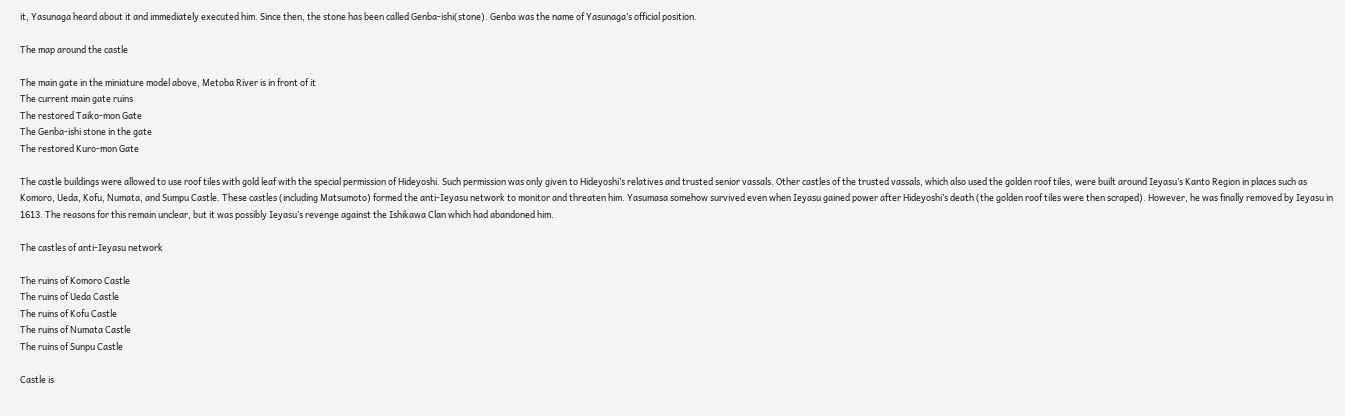it, Yasunaga heard about it and immediately executed him. Since then, the stone has been called Genba-ishi(stone). Genba was the name of Yasunaga’s official position.

The map around the castle

The main gate in the miniature model above, Metoba River is in front of it
The current main gate ruins
The restored Taiko-mon Gate
The Genba-ishi stone in the gate
The restored Kuro-mon Gate

The castle buildings were allowed to use roof tiles with gold leaf with the special permission of Hideyoshi. Such permission was only given to Hideyoshi’s relatives and trusted senior vassals. Other castles of the trusted vassals, which also used the golden roof tiles, were built around Ieyasu’s Kanto Region in places such as Komoro, Ueda, Kofu, Numata, and Sumpu Castle. These castles (including Matsumoto) formed the anti-Ieyasu network to monitor and threaten him. Yasumasa somehow survived even when Ieyasu gained power after Hideyoshi’s death (the golden roof tiles were then scraped). However, he was finally removed by Ieyasu in 1613. The reasons for this remain unclear, but it was possibly Ieyasu’s revenge against the Ishikawa Clan which had abandoned him.

The castles of anti-Ieyasu network

The ruins of Komoro Castle
The ruins of Ueda Castle
The ruins of Kofu Castle
The ruins of Numata Castle
The ruins of Sunpu Castle

Castle is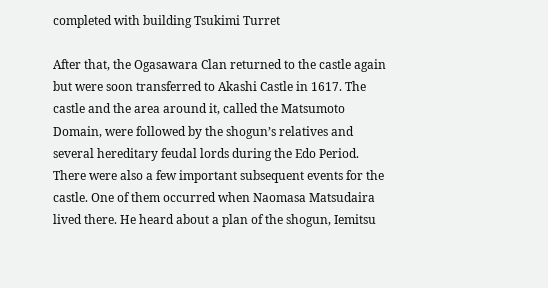completed with building Tsukimi Turret

After that, the Ogasawara Clan returned to the castle again but were soon transferred to Akashi Castle in 1617. The castle and the area around it, called the Matsumoto Domain, were followed by the shogun’s relatives and several hereditary feudal lords during the Edo Period. There were also a few important subsequent events for the castle. One of them occurred when Naomasa Matsudaira lived there. He heard about a plan of the shogun, Iemitsu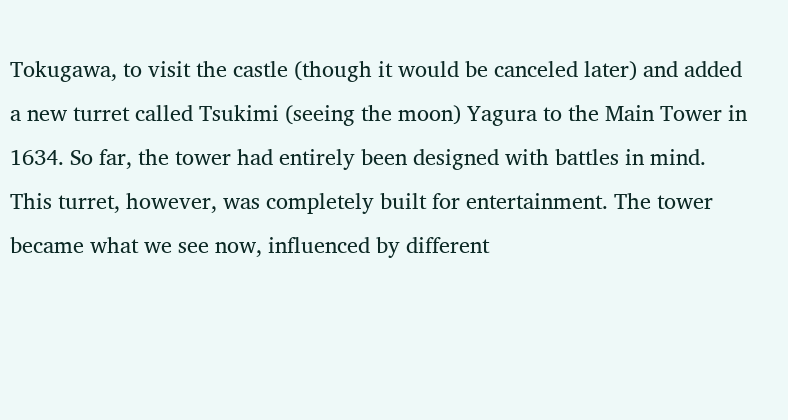Tokugawa, to visit the castle (though it would be canceled later) and added a new turret called Tsukimi (seeing the moon) Yagura to the Main Tower in 1634. So far, the tower had entirely been designed with battles in mind. This turret, however, was completely built for entertainment. The tower became what we see now, influenced by different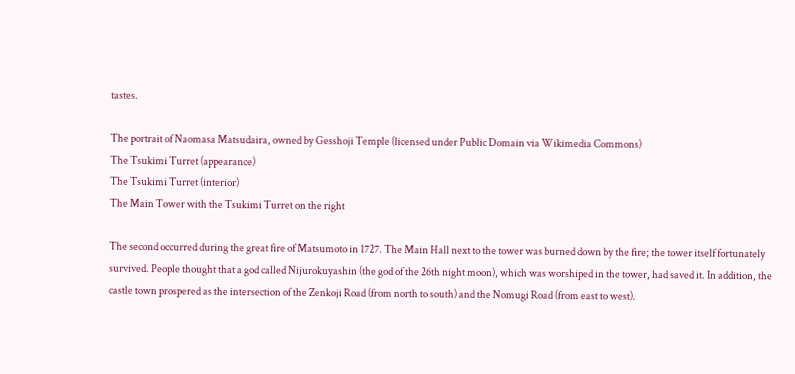tastes.

The portrait of Naomasa Matsudaira, owned by Gesshoji Temple (licensed under Public Domain via Wikimedia Commons)
The Tsukimi Turret (appearance)
The Tsukimi Turret (interior)
The Main Tower with the Tsukimi Turret on the right

The second occurred during the great fire of Matsumoto in 1727. The Main Hall next to the tower was burned down by the fire; the tower itself fortunately survived. People thought that a god called Nijurokuyashin (the god of the 26th night moon), which was worshiped in the tower, had saved it. In addition, the castle town prospered as the intersection of the Zenkoji Road (from north to south) and the Nomugi Road (from east to west).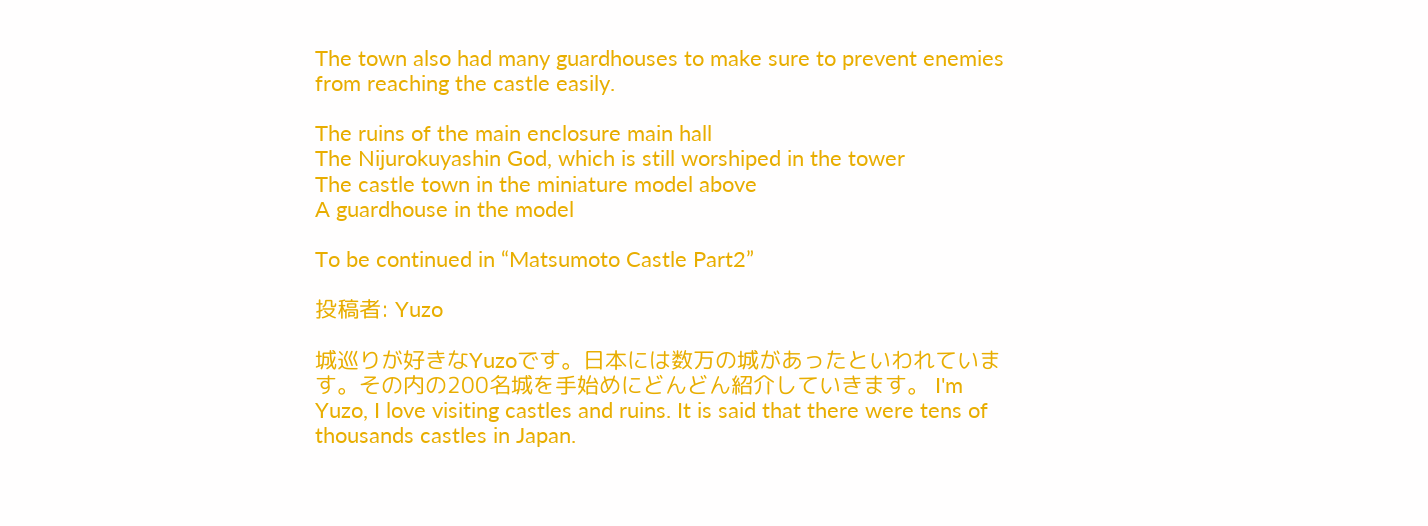The town also had many guardhouses to make sure to prevent enemies from reaching the castle easily.

The ruins of the main enclosure main hall
The Nijurokuyashin God, which is still worshiped in the tower
The castle town in the miniature model above
A guardhouse in the model

To be continued in “Matsumoto Castle Part2”

投稿者: Yuzo

城巡りが好きなYuzoです。日本には数万の城があったといわれています。その内の200名城を手始めにどんどん紹介していきます。 I'm Yuzo, I love visiting castles and ruins. It is said that there were tens of thousands castles in Japan.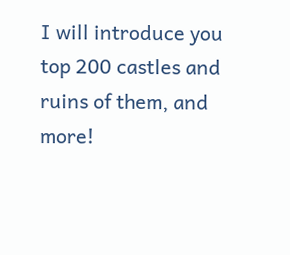I will introduce you top 200 castles and ruins of them, and more!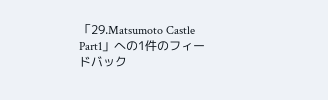「29.Matsumoto Castle Part1」への1件のフィードバック